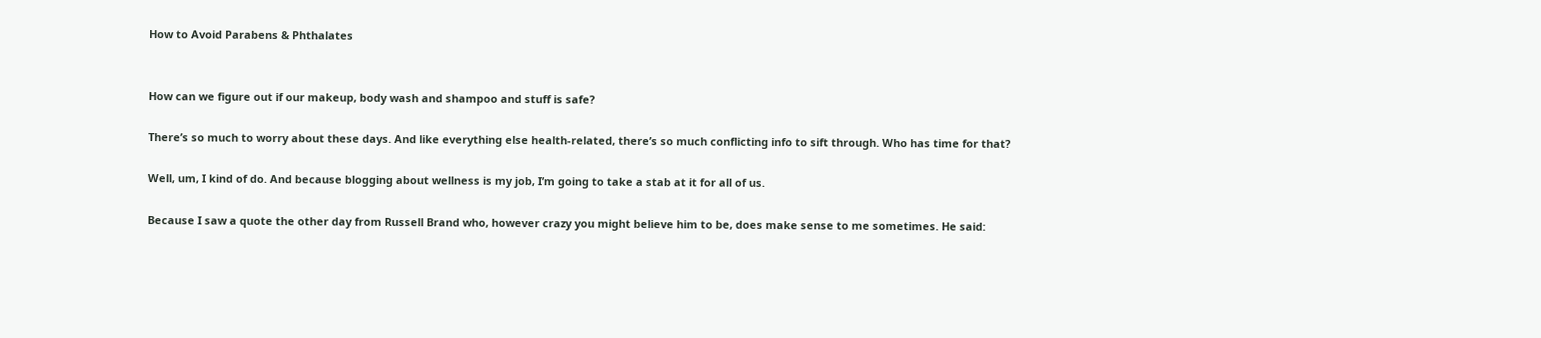How to Avoid Parabens & Phthalates


How can we figure out if our makeup, body wash and shampoo and stuff is safe?

There’s so much to worry about these days. And like everything else health-related, there’s so much conflicting info to sift through. Who has time for that?

Well, um, I kind of do. And because blogging about wellness is my job, I’m going to take a stab at it for all of us.

Because I saw a quote the other day from Russell Brand who, however crazy you might believe him to be, does make sense to me sometimes. He said: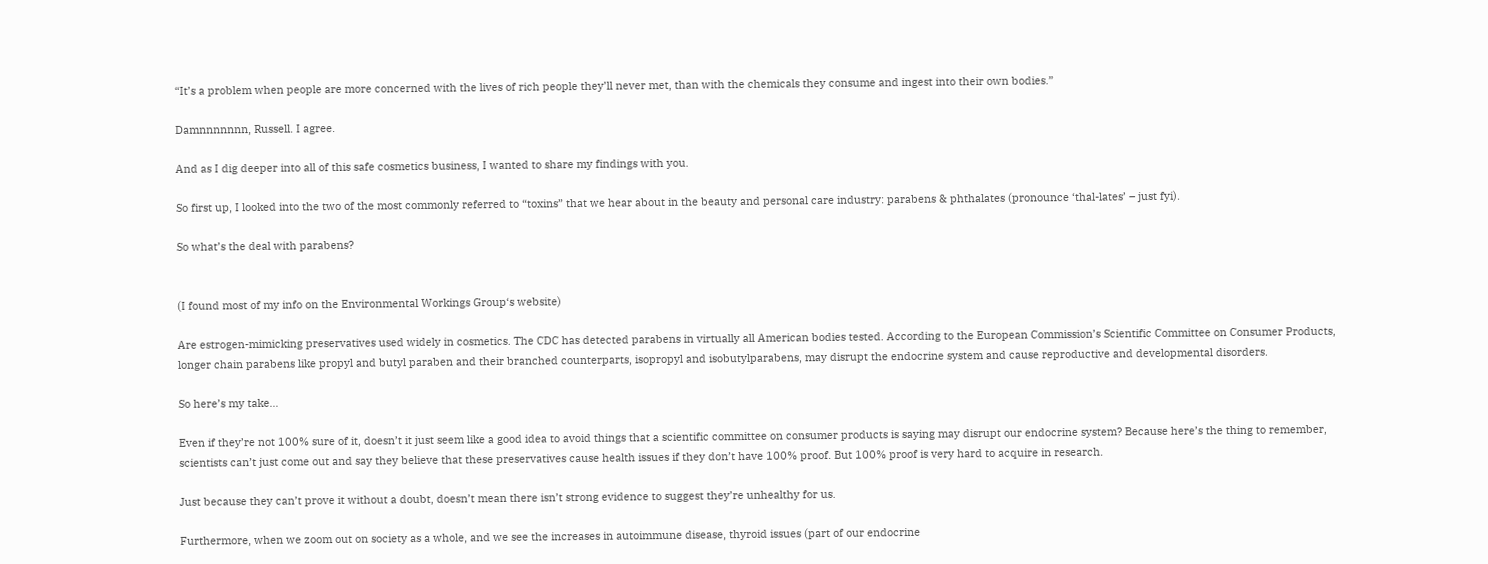“It’s a problem when people are more concerned with the lives of rich people they’ll never met, than with the chemicals they consume and ingest into their own bodies.”

Damnnnnnnn, Russell. I agree.

And as I dig deeper into all of this safe cosmetics business, I wanted to share my findings with you.

So first up, I looked into the two of the most commonly referred to “toxins” that we hear about in the beauty and personal care industry: parabens & phthalates (pronounce ‘thal-lates’ – just fyi).

So what’s the deal with parabens?


(I found most of my info on the Environmental Workings Group‘s website)

Are estrogen-mimicking preservatives used widely in cosmetics. The CDC has detected parabens in virtually all American bodies tested. According to the European Commission’s Scientific Committee on Consumer Products, longer chain parabens like propyl and butyl paraben and their branched counterparts, isopropyl and isobutylparabens, may disrupt the endocrine system and cause reproductive and developmental disorders.

So here’s my take…

Even if they’re not 100% sure of it, doesn’t it just seem like a good idea to avoid things that a scientific committee on consumer products is saying may disrupt our endocrine system? Because here’s the thing to remember, scientists can’t just come out and say they believe that these preservatives cause health issues if they don’t have 100% proof. But 100% proof is very hard to acquire in research.

Just because they can’t prove it without a doubt, doesn’t mean there isn’t strong evidence to suggest they’re unhealthy for us.

Furthermore, when we zoom out on society as a whole, and we see the increases in autoimmune disease, thyroid issues (part of our endocrine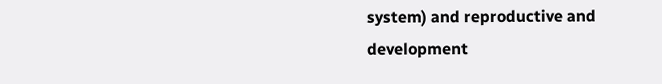system) and reproductive and development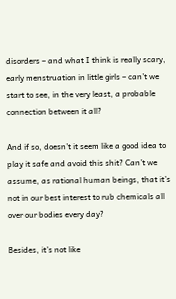disorders – and what I think is really scary, early menstruation in little girls – can’t we start to see, in the very least, a probable connection between it all?

And if so, doesn’t it seem like a good idea to play it safe and avoid this shit? Can’t we assume, as rational human beings, that it’s not in our best interest to rub chemicals all over our bodies every day?

Besides, it’s not like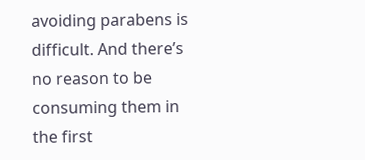avoiding parabens is difficult. And there’s no reason to be consuming them in the first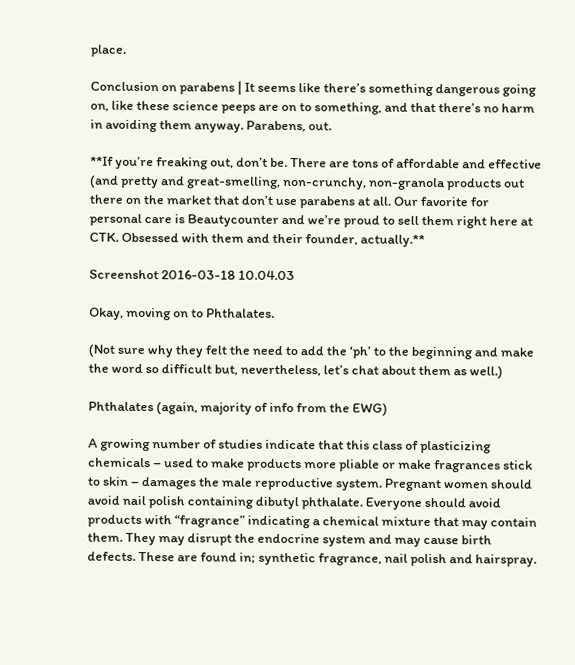place.

Conclusion on parabens | It seems like there’s something dangerous going on, like these science peeps are on to something, and that there’s no harm in avoiding them anyway. Parabens, out.

**If you’re freaking out, don’t be. There are tons of affordable and effective (and pretty and great-smelling, non-crunchy, non-granola products out there on the market that don’t use parabens at all. Our favorite for personal care is Beautycounter and we’re proud to sell them right here at CTK. Obsessed with them and their founder, actually.**

Screenshot 2016-03-18 10.04.03

Okay, moving on to Phthalates.

(Not sure why they felt the need to add the ‘ph’ to the beginning and make the word so difficult but, nevertheless, let’s chat about them as well.)

Phthalates (again, majority of info from the EWG)

A growing number of studies indicate that this class of plasticizing chemicals – used to make products more pliable or make fragrances stick to skin – damages the male reproductive system. Pregnant women should avoid nail polish containing dibutyl phthalate. Everyone should avoid products with “fragrance” indicating a chemical mixture that may contain them. They may disrupt the endocrine system and may cause birth defects. These are found in; synthetic fragrance, nail polish and hairspray.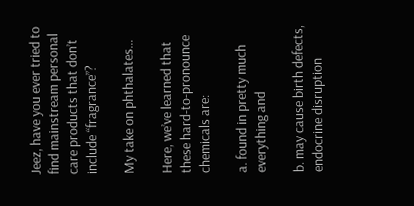Jeez, have you ever tried to find mainstream personal care products that don’t include “fragrance”?

My take on phthalates…

Here, we’ve learned that these hard-to-pronounce chemicals are:

a. found in pretty much everything and

b. may cause birth defects, endocrine disruption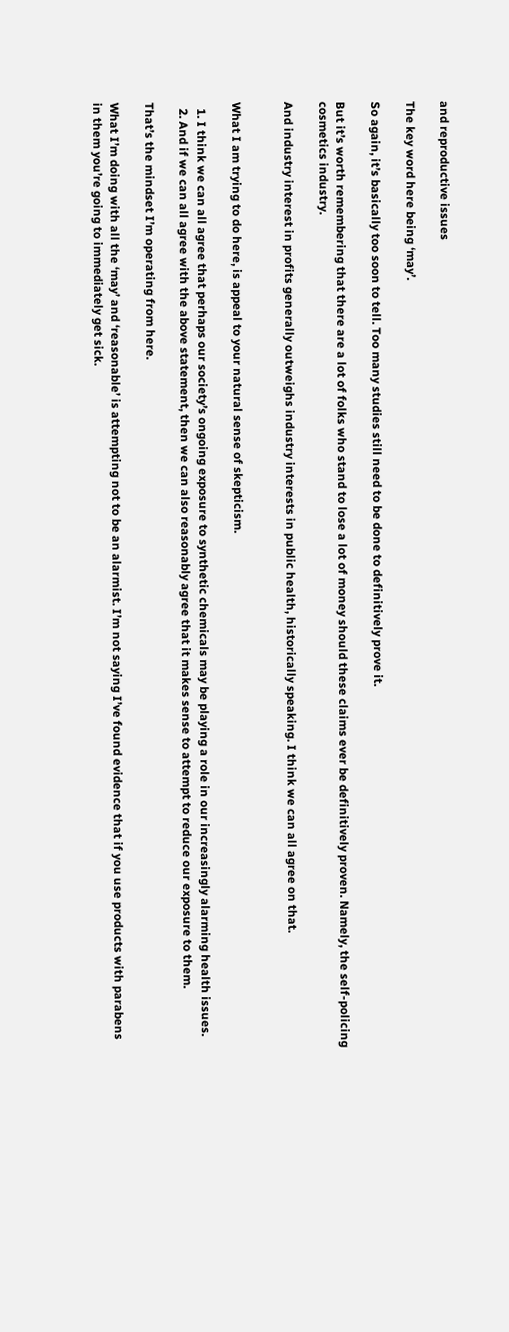and reproductive issues

The key word here being ‘may’.

So again, it’s basically too soon to tell. Too many studies still need to be done to definitively prove it.

But it’s worth remembering that there are a lot of folks who stand to lose a lot of money should these claims ever be definitively proven. Namely, the self-policing cosmetics industry.

And industry interest in profits generally outweighs industry interests in public health, historically speaking. I think we can all agree on that.


What I am trying to do here, is appeal to your natural sense of skepticism.

  1. I think we can all agree that perhaps our society’s ongoing exposure to synthetic chemicals may be playing a role in our increasingly alarming health issues.
  2. And if we can all agree with the above statement, then we can also reasonably agree that it makes sense to attempt to reduce our exposure to them.

That’s the mindset I’m operating from here.

What I’m doing with all the ‘may’ and ‘reasonable’ is attempting not to be an alarmist. I’m not saying I’ve found evidence that if you use products with parabens in them you’re going to immediately get sick.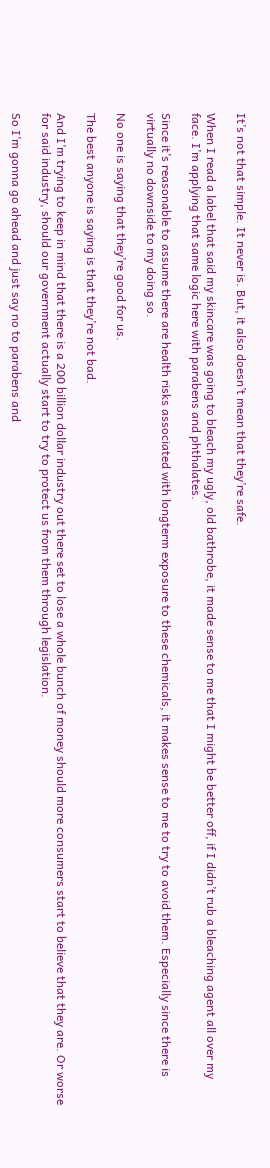It’s not that simple. It never is. But, it also doesn’t mean that they’re safe.

When I read a label that said my skincare was going to bleach my ugly, old bathrobe, it made sense to me that I might be better off, if I didn’t rub a bleaching agent all over my face. I’m applying that same logic here with parabens and phthalates.

Since it’s reasonable to assume there are health risks associated with longterm exposure to these chemicals, it makes sense to me to try to avoid them. Especially since there is virtually no downside to my doing so.

No one is saying that they’re good for us.

The best anyone is saying is that they’re not bad.

And I’m trying to keep in mind that there is a 200 billion dollar industry out there set to lose a whole bunch of money should more consumers start to believe that they are. Or worse for said industry, should our government actually start to try to protect us from them through legislation.

So I’m gonna go ahead and just say no to parabens and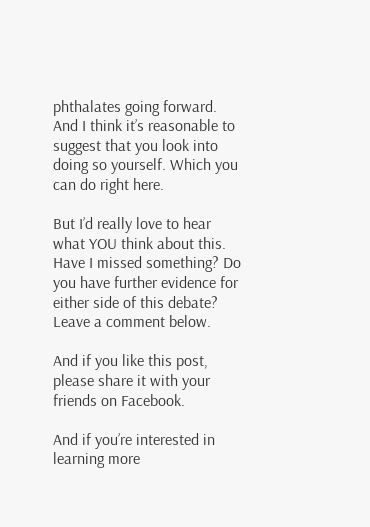phthalates going forward. And I think it’s reasonable to suggest that you look into doing so yourself. Which you can do right here.

But I’d really love to hear what YOU think about this. Have I missed something? Do you have further evidence for either side of this debate? Leave a comment below.

And if you like this post, please share it with your friends on Facebook.

And if you’re interested in learning more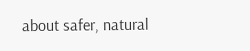about safer, natural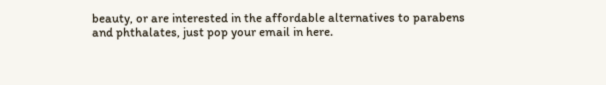beauty, or are interested in the affordable alternatives to parabens and phthalates, just pop your email in here.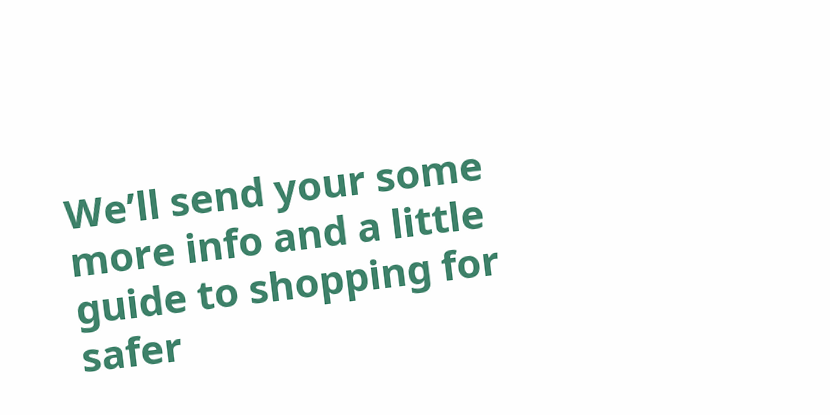We’ll send your some more info and a little guide to shopping for safer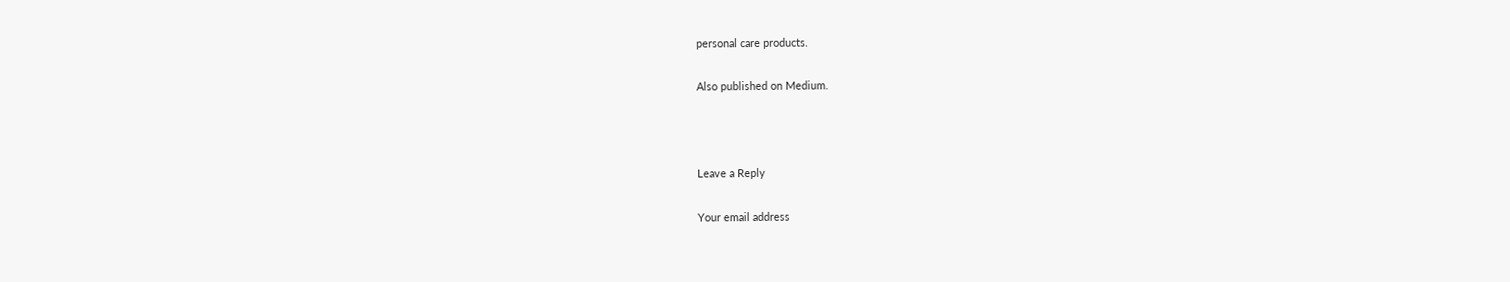personal care products.

Also published on Medium.



Leave a Reply

Your email address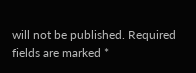will not be published. Required fields are marked *